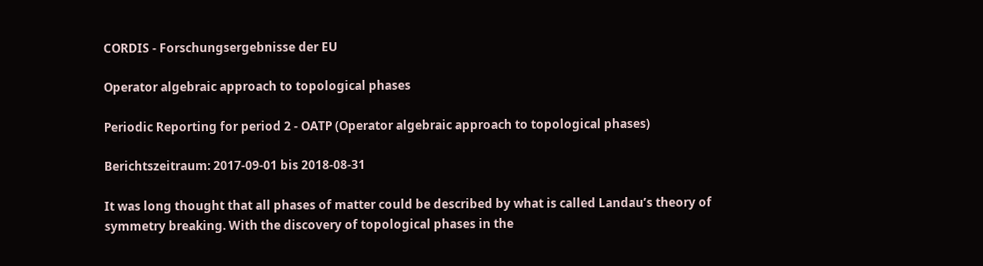CORDIS - Forschungsergebnisse der EU

Operator algebraic approach to topological phases

Periodic Reporting for period 2 - OATP (Operator algebraic approach to topological phases)

Berichtszeitraum: 2017-09-01 bis 2018-08-31

It was long thought that all phases of matter could be described by what is called Landau’s theory of symmetry breaking. With the discovery of topological phases in the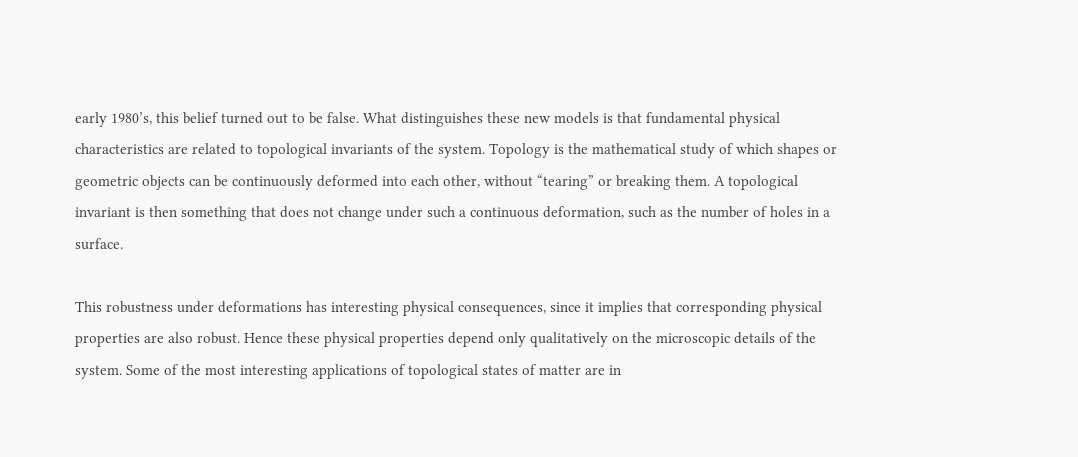early 1980’s, this belief turned out to be false. What distinguishes these new models is that fundamental physical characteristics are related to topological invariants of the system. Topology is the mathematical study of which shapes or geometric objects can be continuously deformed into each other, without “tearing” or breaking them. A topological invariant is then something that does not change under such a continuous deformation, such as the number of holes in a surface.

This robustness under deformations has interesting physical consequences, since it implies that corresponding physical properties are also robust. Hence these physical properties depend only qualitatively on the microscopic details of the system. Some of the most interesting applications of topological states of matter are in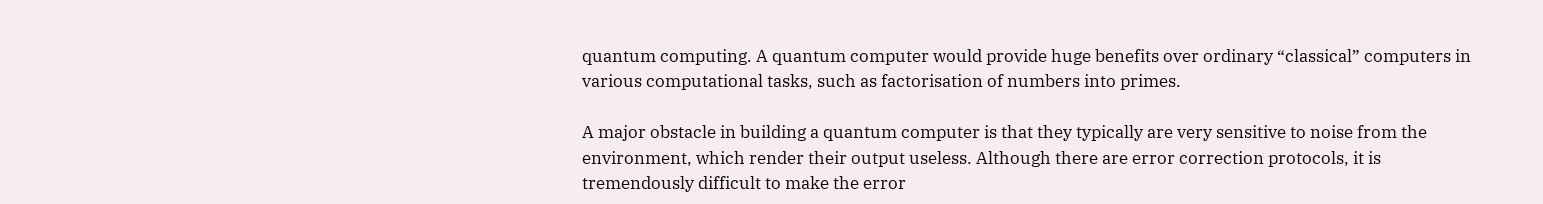quantum computing. A quantum computer would provide huge benefits over ordinary “classical” computers in various computational tasks, such as factorisation of numbers into primes.

A major obstacle in building a quantum computer is that they typically are very sensitive to noise from the environment, which render their output useless. Although there are error correction protocols, it is tremendously difficult to make the error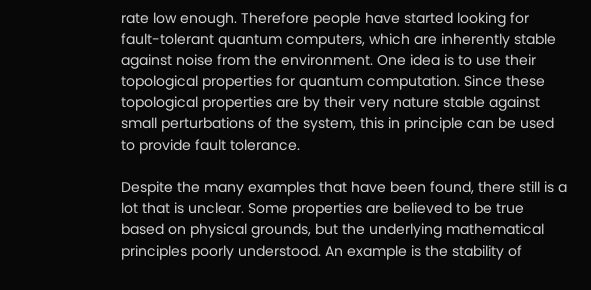rate low enough. Therefore people have started looking for fault-tolerant quantum computers, which are inherently stable against noise from the environment. One idea is to use their topological properties for quantum computation. Since these topological properties are by their very nature stable against small perturbations of the system, this in principle can be used to provide fault tolerance.

Despite the many examples that have been found, there still is a lot that is unclear. Some properties are believed to be true based on physical grounds, but the underlying mathematical principles poorly understood. An example is the stability of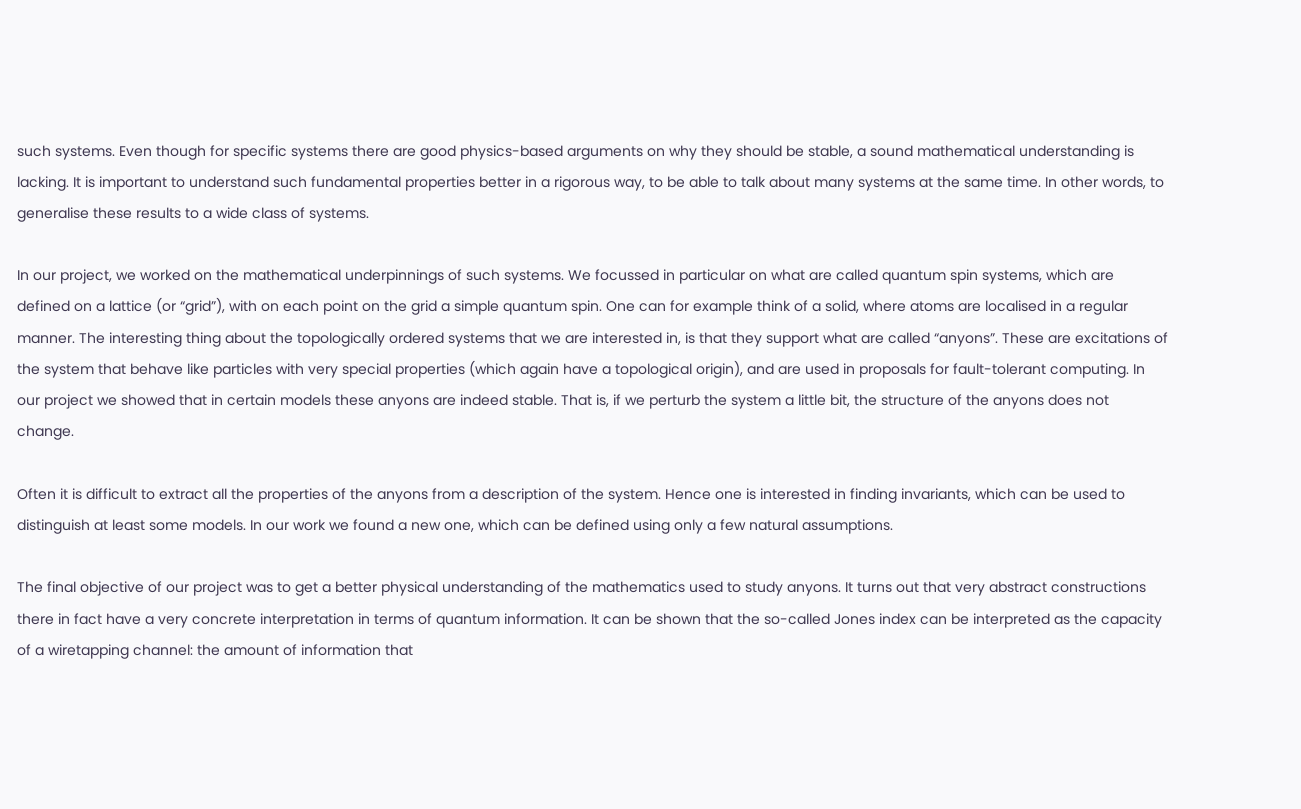such systems. Even though for specific systems there are good physics-based arguments on why they should be stable, a sound mathematical understanding is lacking. It is important to understand such fundamental properties better in a rigorous way, to be able to talk about many systems at the same time. In other words, to generalise these results to a wide class of systems.

In our project, we worked on the mathematical underpinnings of such systems. We focussed in particular on what are called quantum spin systems, which are defined on a lattice (or “grid”), with on each point on the grid a simple quantum spin. One can for example think of a solid, where atoms are localised in a regular manner. The interesting thing about the topologically ordered systems that we are interested in, is that they support what are called “anyons”. These are excitations of the system that behave like particles with very special properties (which again have a topological origin), and are used in proposals for fault-tolerant computing. In our project we showed that in certain models these anyons are indeed stable. That is, if we perturb the system a little bit, the structure of the anyons does not change.

Often it is difficult to extract all the properties of the anyons from a description of the system. Hence one is interested in finding invariants, which can be used to distinguish at least some models. In our work we found a new one, which can be defined using only a few natural assumptions.

The final objective of our project was to get a better physical understanding of the mathematics used to study anyons. It turns out that very abstract constructions there in fact have a very concrete interpretation in terms of quantum information. It can be shown that the so-called Jones index can be interpreted as the capacity of a wiretapping channel: the amount of information that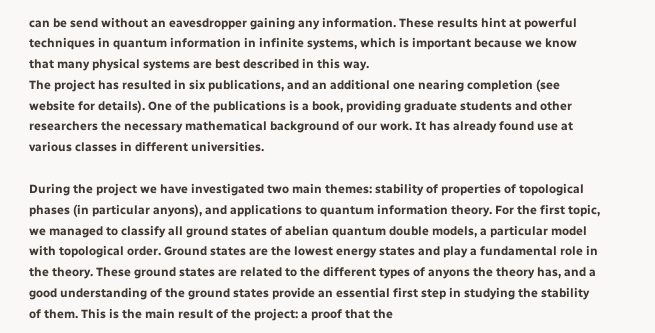can be send without an eavesdropper gaining any information. These results hint at powerful techniques in quantum information in infinite systems, which is important because we know that many physical systems are best described in this way.
The project has resulted in six publications, and an additional one nearing completion (see website for details). One of the publications is a book, providing graduate students and other researchers the necessary mathematical background of our work. It has already found use at various classes in different universities.

During the project we have investigated two main themes: stability of properties of topological phases (in particular anyons), and applications to quantum information theory. For the first topic, we managed to classify all ground states of abelian quantum double models, a particular model with topological order. Ground states are the lowest energy states and play a fundamental role in the theory. These ground states are related to the different types of anyons the theory has, and a good understanding of the ground states provide an essential first step in studying the stability of them. This is the main result of the project: a proof that the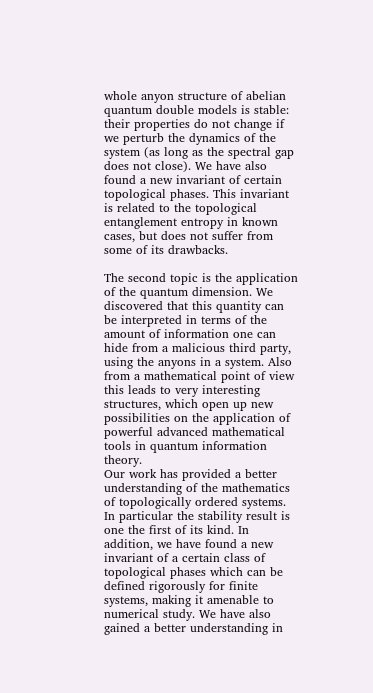whole anyon structure of abelian quantum double models is stable: their properties do not change if we perturb the dynamics of the system (as long as the spectral gap does not close). We have also found a new invariant of certain topological phases. This invariant is related to the topological entanglement entropy in known cases, but does not suffer from some of its drawbacks.

The second topic is the application of the quantum dimension. We discovered that this quantity can be interpreted in terms of the amount of information one can hide from a malicious third party, using the anyons in a system. Also from a mathematical point of view this leads to very interesting structures, which open up new possibilities on the application of powerful advanced mathematical tools in quantum information theory.
Our work has provided a better understanding of the mathematics of topologically ordered systems. In particular the stability result is one the first of its kind. In addition, we have found a new invariant of a certain class of topological phases which can be defined rigorously for finite systems, making it amenable to numerical study. We have also gained a better understanding in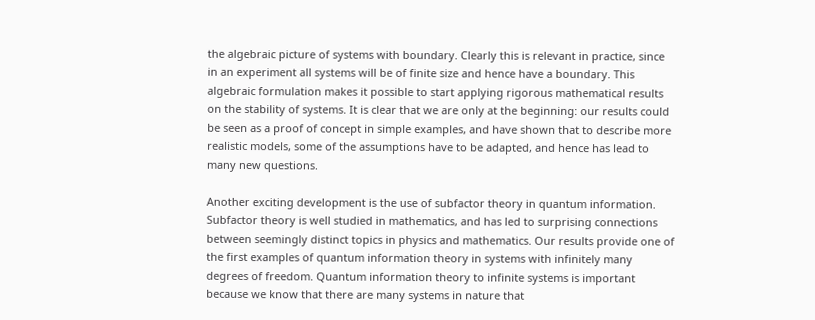the algebraic picture of systems with boundary. Clearly this is relevant in practice, since in an experiment all systems will be of finite size and hence have a boundary. This algebraic formulation makes it possible to start applying rigorous mathematical results on the stability of systems. It is clear that we are only at the beginning: our results could be seen as a proof of concept in simple examples, and have shown that to describe more realistic models, some of the assumptions have to be adapted, and hence has lead to many new questions.

Another exciting development is the use of subfactor theory in quantum information. Subfactor theory is well studied in mathematics, and has led to surprising connections between seemingly distinct topics in physics and mathematics. Our results provide one of the first examples of quantum information theory in systems with infinitely many degrees of freedom. Quantum information theory to infinite systems is important because we know that there are many systems in nature that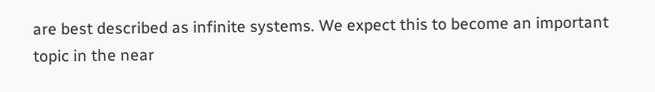are best described as infinite systems. We expect this to become an important topic in the near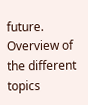future.
Overview of the different topics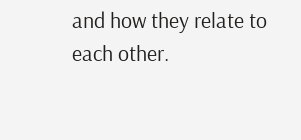and how they relate to each other.